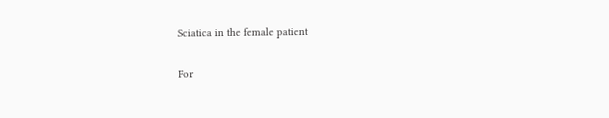Sciatica in the female patient

For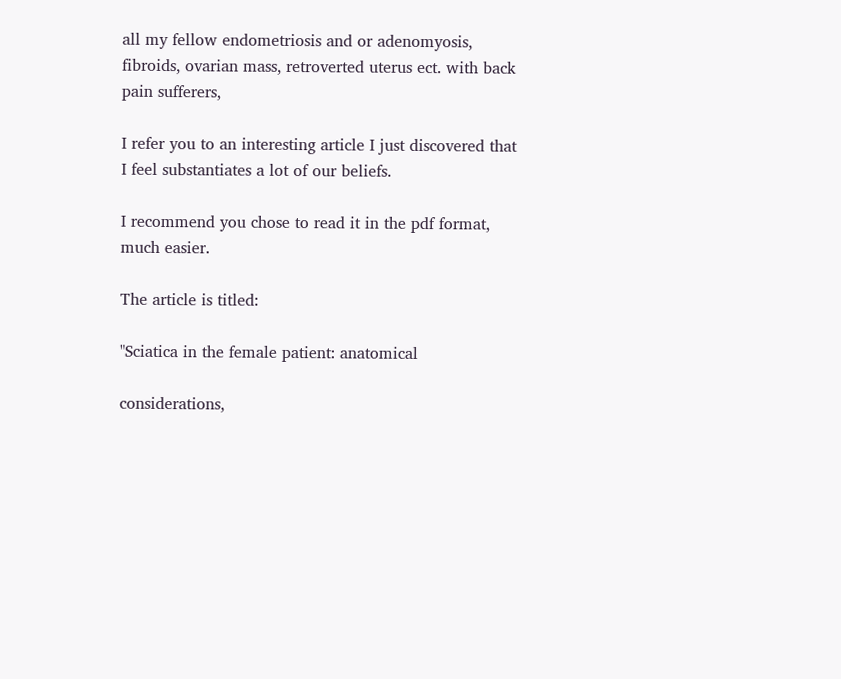all my fellow endometriosis and or adenomyosis, fibroids, ovarian mass, retroverted uterus ect. with back pain sufferers,

I refer you to an interesting article I just discovered that I feel substantiates a lot of our beliefs.

I recommend you chose to read it in the pdf format, much easier.

The article is titled:

"Sciatica in the female patient: anatomical

considerations,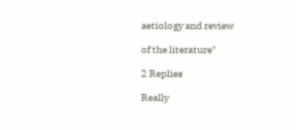aetiology and review

of the literature"

2 Replies

Really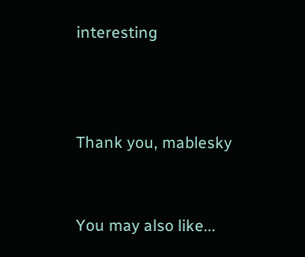interesting



Thank you, mablesky


You may also like...